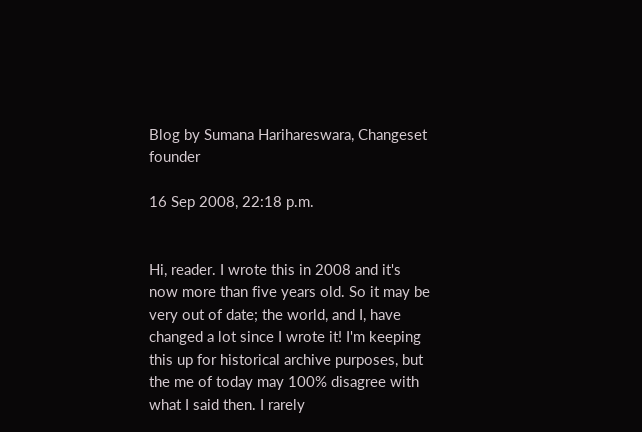Blog by Sumana Harihareswara, Changeset founder

16 Sep 2008, 22:18 p.m.


Hi, reader. I wrote this in 2008 and it's now more than five years old. So it may be very out of date; the world, and I, have changed a lot since I wrote it! I'm keeping this up for historical archive purposes, but the me of today may 100% disagree with what I said then. I rarely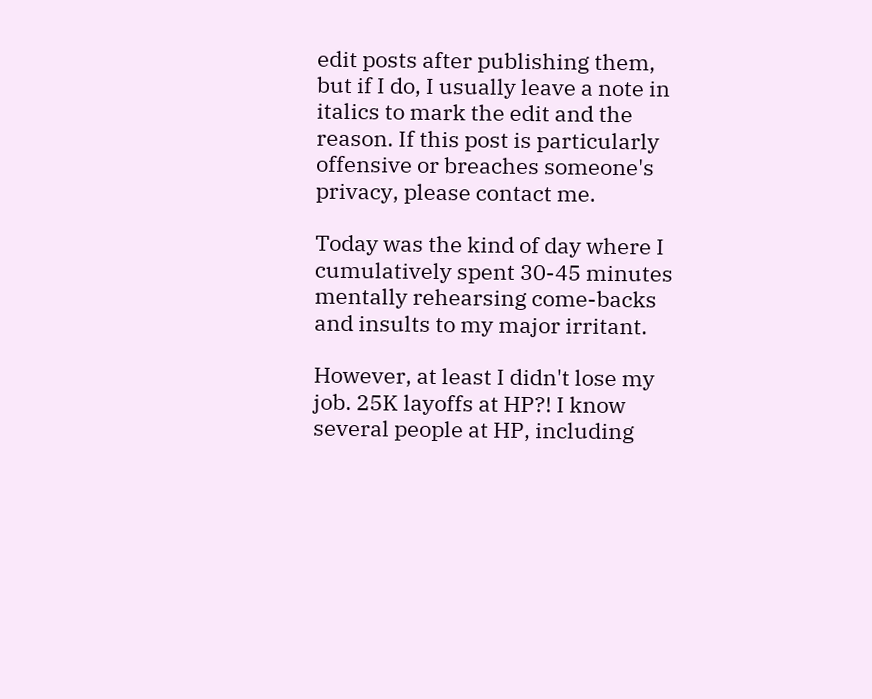edit posts after publishing them, but if I do, I usually leave a note in italics to mark the edit and the reason. If this post is particularly offensive or breaches someone's privacy, please contact me.

Today was the kind of day where I cumulatively spent 30-45 minutes mentally rehearsing come-backs and insults to my major irritant.

However, at least I didn't lose my job. 25K layoffs at HP?! I know several people at HP, including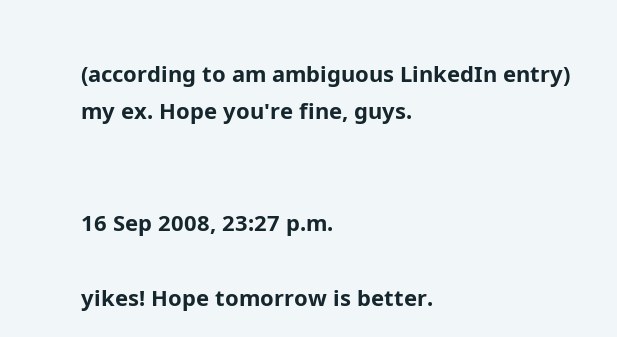(according to am ambiguous LinkedIn entry) my ex. Hope you're fine, guys.


16 Sep 2008, 23:27 p.m.

yikes! Hope tomorrow is better.